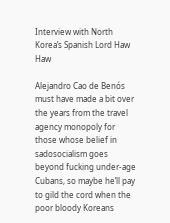Interview with North Korea’s Spanish Lord Haw Haw

Alejandro Cao de Benós must have made a bit over the years from the travel agency monopoly for those whose belief in sadosocialism goes beyond fucking under-age Cubans, so maybe he’ll pay to gild the cord when the poor bloody Koreans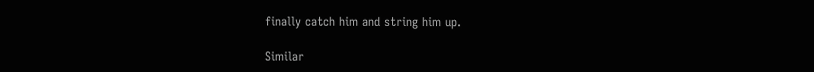finally catch him and string him up.

Similar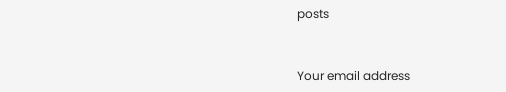posts


Your email address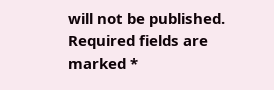will not be published. Required fields are marked *